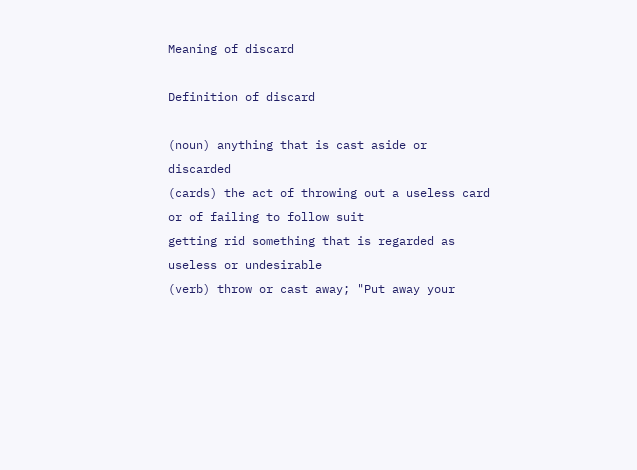Meaning of discard

Definition of discard

(noun) anything that is cast aside or discarded
(cards) the act of throwing out a useless card or of failing to follow suit
getting rid something that is regarded as useless or undesirable
(verb) throw or cast away; "Put away your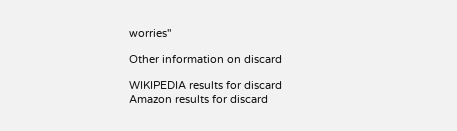worries"

Other information on discard

WIKIPEDIA results for discard
Amazon results for discard